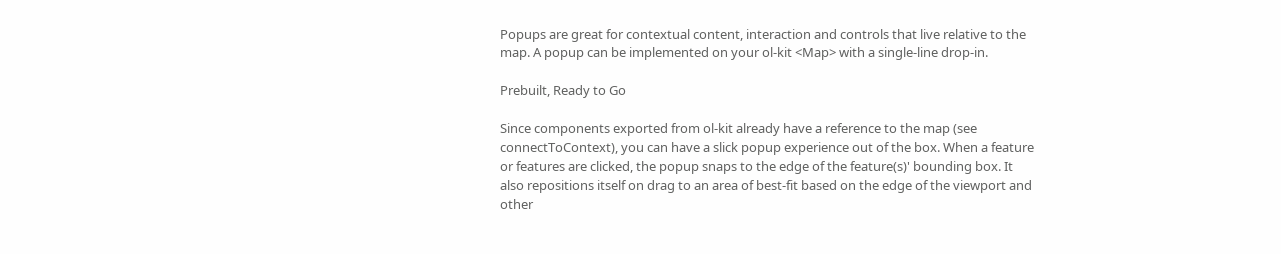Popups are great for contextual content, interaction and controls that live relative to the map. A popup can be implemented on your ol-kit <Map> with a single-line drop-in.

Prebuilt, Ready to Go

Since components exported from ol-kit already have a reference to the map (see connectToContext), you can have a slick popup experience out of the box. When a feature or features are clicked, the popup snaps to the edge of the feature(s)' bounding box. It also repositions itself on drag to an area of best-fit based on the edge of the viewport and other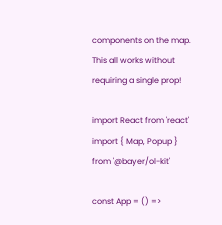components on the map. This all works without requiring a single prop!

import React from 'react'
import { Map, Popup } from '@bayer/ol-kit'

const App = () =>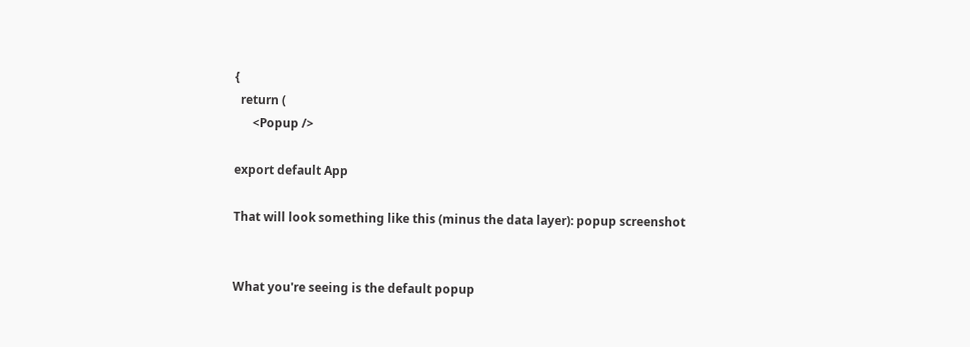{
  return (
      <Popup />

export default App

That will look something like this (minus the data layer): popup screenshot


What you're seeing is the default popup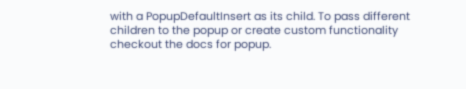with a PopupDefaultInsert as its child. To pass different children to the popup or create custom functionality checkout the docs for popup.